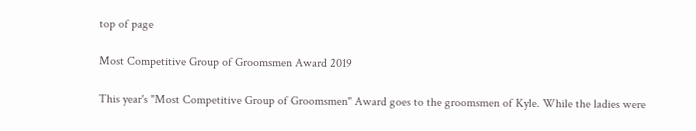top of page

Most Competitive Group of Groomsmen Award 2019

This year's "Most Competitive Group of Groomsmen" Award goes to the groomsmen of Kyle. While the ladies were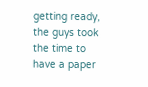getting ready, the guys took the time to have a paper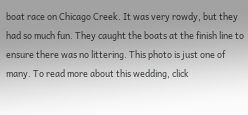boat race on Chicago Creek. It was very rowdy, but they had so much fun. They caught the boats at the finish line to ensure there was no littering. This photo is just one of many. To read more about this wedding, click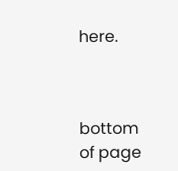here.



bottom of page